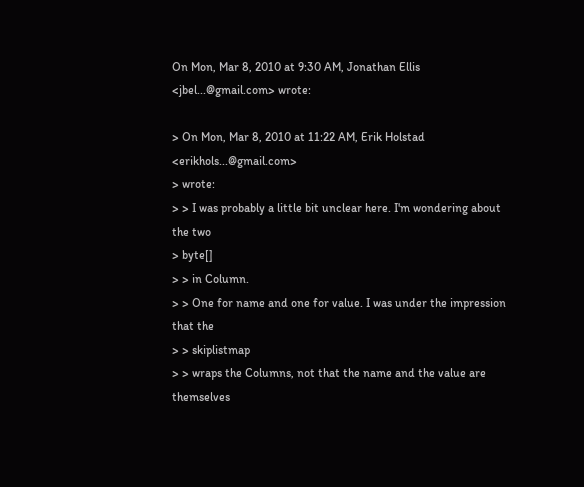On Mon, Mar 8, 2010 at 9:30 AM, Jonathan Ellis <jbel...@gmail.com> wrote:

> On Mon, Mar 8, 2010 at 11:22 AM, Erik Holstad <erikhols...@gmail.com>
> wrote:
> > I was probably a little bit unclear here. I'm wondering about the two
> byte[]
> > in Column.
> > One for name and one for value. I was under the impression that the
> > skiplistmap
> > wraps the Columns, not that the name and the value are themselves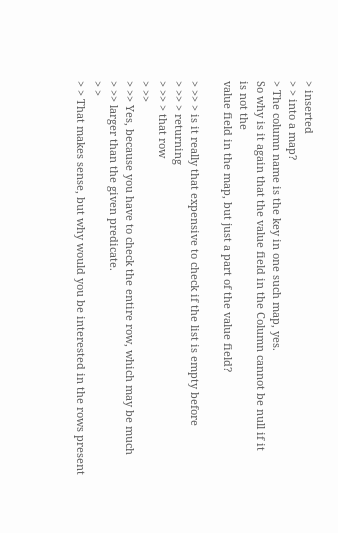> inserted
> > into a map?
> The column name is the key in one such map, yes.
So why is it again that the value field in the Column cannot be null if it
is not the
value field in the map, but just a part of the value field?

> >> > is it really that expensive to check if the list is empty before
> >> > returning
> >> > that row
> >>
> >> Yes, because you have to check the entire row, which may be much
> >> larger than the given predicate.
> >
> > That makes sense, but why would you be interested in the rows present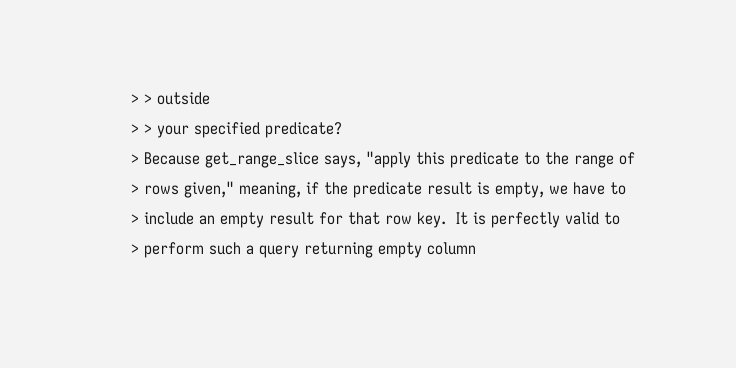> > outside
> > your specified predicate?
> Because get_range_slice says, "apply this predicate to the range of
> rows given," meaning, if the predicate result is empty, we have to
> include an empty result for that row key.  It is perfectly valid to
> perform such a query returning empty column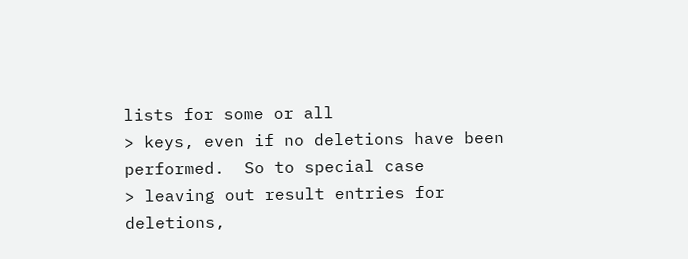lists for some or all
> keys, even if no deletions have been performed.  So to special case
> leaving out result entries for deletions,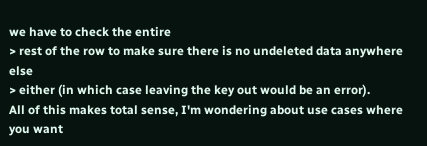we have to check the entire
> rest of the row to make sure there is no undeleted data anywhere else
> either (in which case leaving the key out would be an error).
All of this makes total sense, I'm wondering about use cases where you want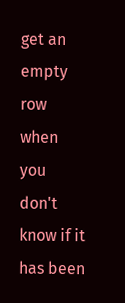get an empty row when you don't know if it has been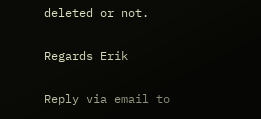deleted or not.

Regards Erik

Reply via email to